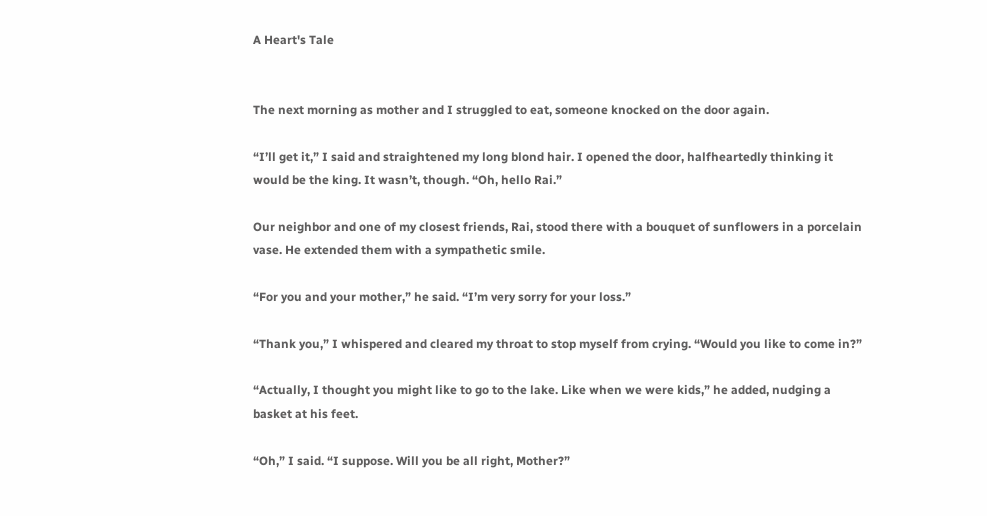A Heart's Tale


The next morning as mother and I struggled to eat, someone knocked on the door again.

“I’ll get it,” I said and straightened my long blond hair. I opened the door, halfheartedly thinking it would be the king. It wasn’t, though. “Oh, hello Rai.”

Our neighbor and one of my closest friends, Rai, stood there with a bouquet of sunflowers in a porcelain vase. He extended them with a sympathetic smile.

“For you and your mother,” he said. “I’m very sorry for your loss.”

“Thank you,” I whispered and cleared my throat to stop myself from crying. “Would you like to come in?”

“Actually, I thought you might like to go to the lake. Like when we were kids,” he added, nudging a basket at his feet.

“Oh,” I said. “I suppose. Will you be all right, Mother?”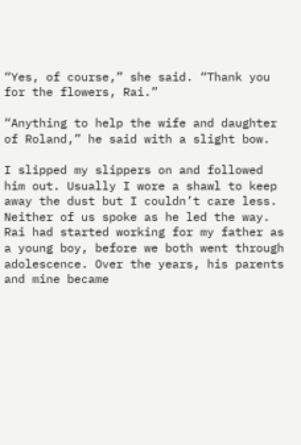“Yes, of course,” she said. “Thank you for the flowers, Rai.”

“Anything to help the wife and daughter of Roland,” he said with a slight bow.

I slipped my slippers on and followed him out. Usually I wore a shawl to keep away the dust but I couldn’t care less. Neither of us spoke as he led the way. Rai had started working for my father as a young boy, before we both went through adolescence. Over the years, his parents and mine became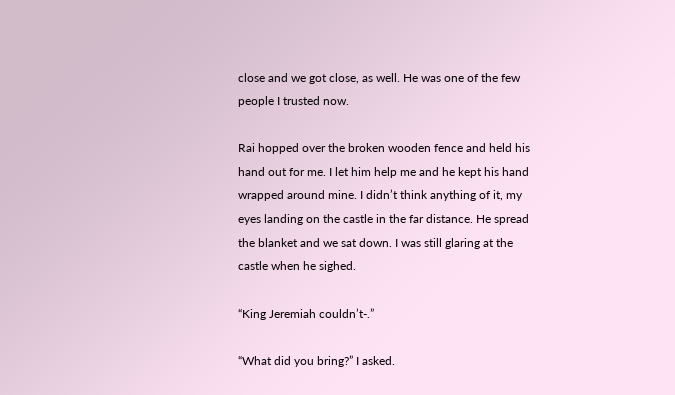close and we got close, as well. He was one of the few people I trusted now.

Rai hopped over the broken wooden fence and held his hand out for me. I let him help me and he kept his hand wrapped around mine. I didn’t think anything of it, my eyes landing on the castle in the far distance. He spread the blanket and we sat down. I was still glaring at the castle when he sighed.

“King Jeremiah couldn’t-.”

“What did you bring?” I asked.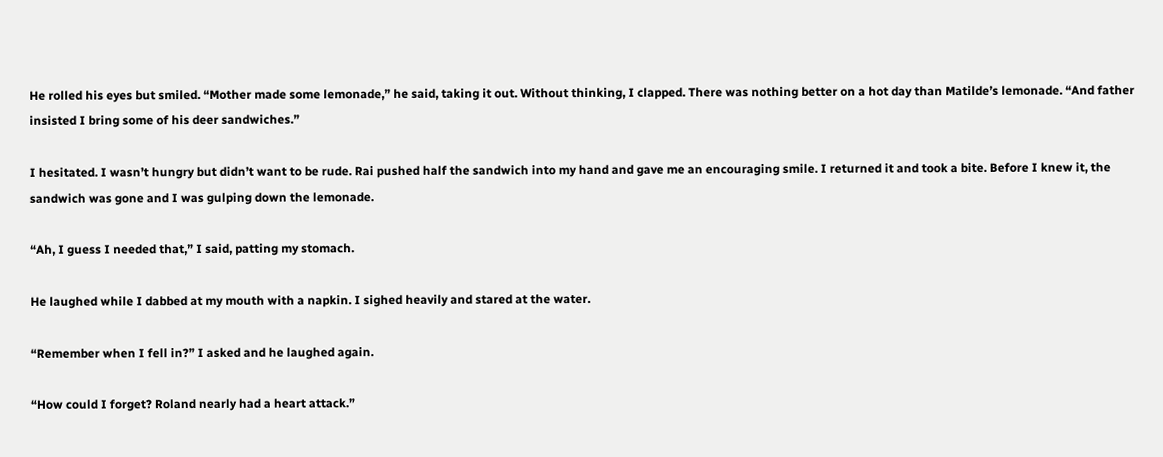He rolled his eyes but smiled. “Mother made some lemonade,” he said, taking it out. Without thinking, I clapped. There was nothing better on a hot day than Matilde’s lemonade. “And father insisted I bring some of his deer sandwiches.”

I hesitated. I wasn’t hungry but didn’t want to be rude. Rai pushed half the sandwich into my hand and gave me an encouraging smile. I returned it and took a bite. Before I knew it, the sandwich was gone and I was gulping down the lemonade.

“Ah, I guess I needed that,” I said, patting my stomach.

He laughed while I dabbed at my mouth with a napkin. I sighed heavily and stared at the water.

“Remember when I fell in?” I asked and he laughed again.

“How could I forget? Roland nearly had a heart attack.”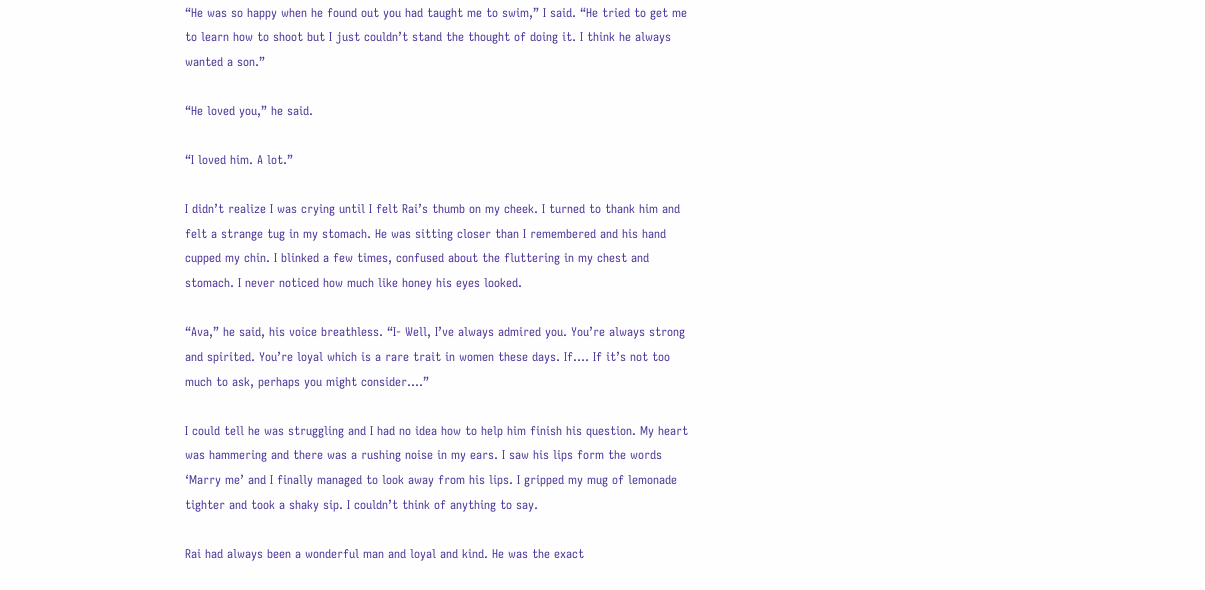“He was so happy when he found out you had taught me to swim,” I said. “He tried to get me to learn how to shoot but I just couldn’t stand the thought of doing it. I think he always wanted a son.”

“He loved you,” he said.

“I loved him. A lot.”

I didn’t realize I was crying until I felt Rai’s thumb on my cheek. I turned to thank him and felt a strange tug in my stomach. He was sitting closer than I remembered and his hand cupped my chin. I blinked a few times, confused about the fluttering in my chest and stomach. I never noticed how much like honey his eyes looked.

“Ava,” he said, his voice breathless. “I- Well, I’ve always admired you. You’re always strong and spirited. You’re loyal which is a rare trait in women these days. If…. If it’s not too much to ask, perhaps you might consider….”

I could tell he was struggling and I had no idea how to help him finish his question. My heart was hammering and there was a rushing noise in my ears. I saw his lips form the words ‘Marry me’ and I finally managed to look away from his lips. I gripped my mug of lemonade tighter and took a shaky sip. I couldn’t think of anything to say.

Rai had always been a wonderful man and loyal and kind. He was the exact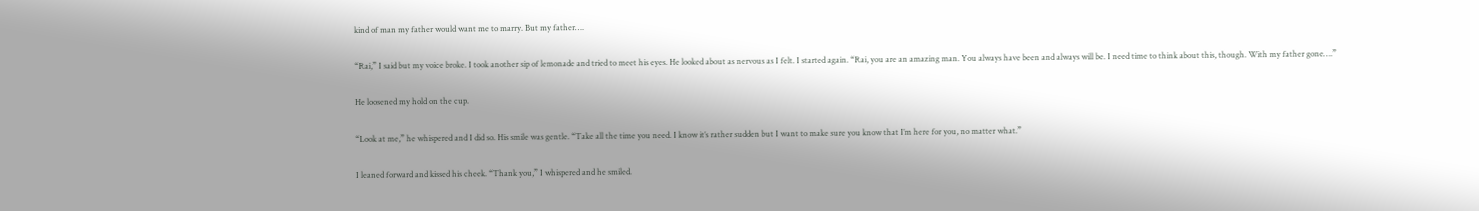kind of man my father would want me to marry. But my father….

“Rai,” I said but my voice broke. I took another sip of lemonade and tried to meet his eyes. He looked about as nervous as I felt. I started again. “Rai, you are an amazing man. You always have been and always will be. I need time to think about this, though. With my father gone….”

He loosened my hold on the cup.

“Look at me,” he whispered and I did so. His smile was gentle. “Take all the time you need. I know it’s rather sudden but I want to make sure you know that I’m here for you, no matter what.”

I leaned forward and kissed his cheek. “Thank you,” I whispered and he smiled.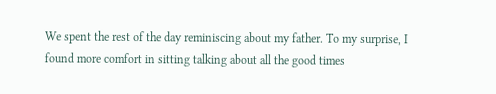We spent the rest of the day reminiscing about my father. To my surprise, I found more comfort in sitting talking about all the good times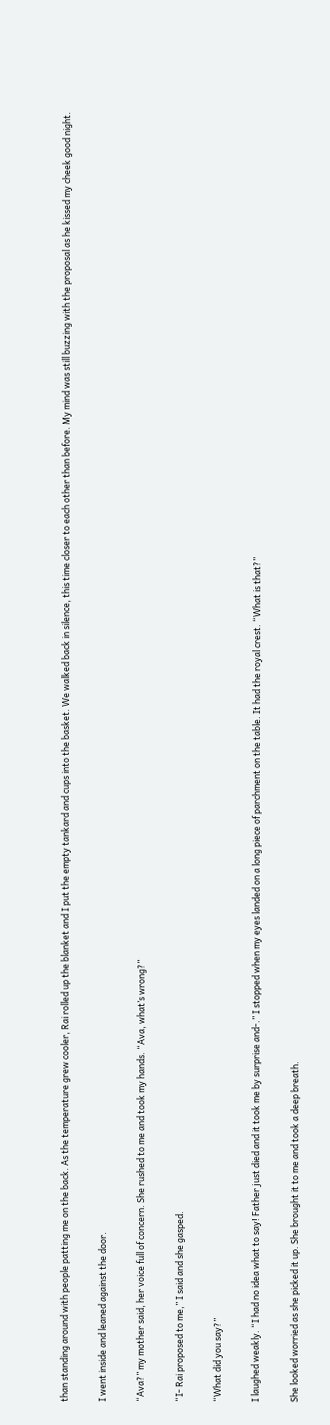than standing around with people patting me on the back. As the temperature grew cooler, Rai rolled up the blanket and I put the empty tankard and cups into the basket. We walked back in silence, this time closer to each other than before. My mind was still buzzing with the proposal as he kissed my cheek good night.

I went inside and leaned against the door.

“Ava?” my mother said, her voice full of concern. She rushed to me and took my hands. “Ava, what’s wrong?”

“I- Rai proposed to me,” I said and she gasped.

“What did you say?”

I laughed weakly. “I had no idea what to say! Father just died and it took me by surprise and-.” I stopped when my eyes landed on a long piece of parchment on the table. It had the royal crest. “What is that?”

She looked worried as she picked it up. She brought it to me and took a deep breath.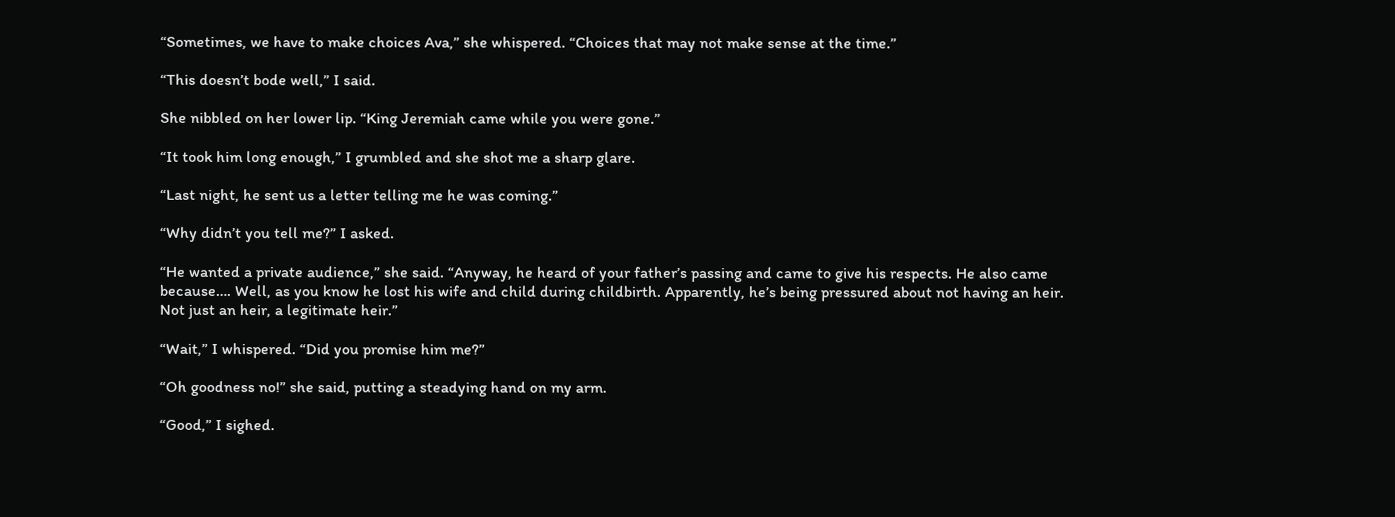“Sometimes, we have to make choices Ava,” she whispered. “Choices that may not make sense at the time.”

“This doesn’t bode well,” I said.

She nibbled on her lower lip. “King Jeremiah came while you were gone.”

“It took him long enough,” I grumbled and she shot me a sharp glare.

“Last night, he sent us a letter telling me he was coming.”

“Why didn’t you tell me?” I asked.

“He wanted a private audience,” she said. “Anyway, he heard of your father’s passing and came to give his respects. He also came because…. Well, as you know he lost his wife and child during childbirth. Apparently, he’s being pressured about not having an heir. Not just an heir, a legitimate heir.”

“Wait,” I whispered. “Did you promise him me?”

“Oh goodness no!” she said, putting a steadying hand on my arm.

“Good,” I sighed.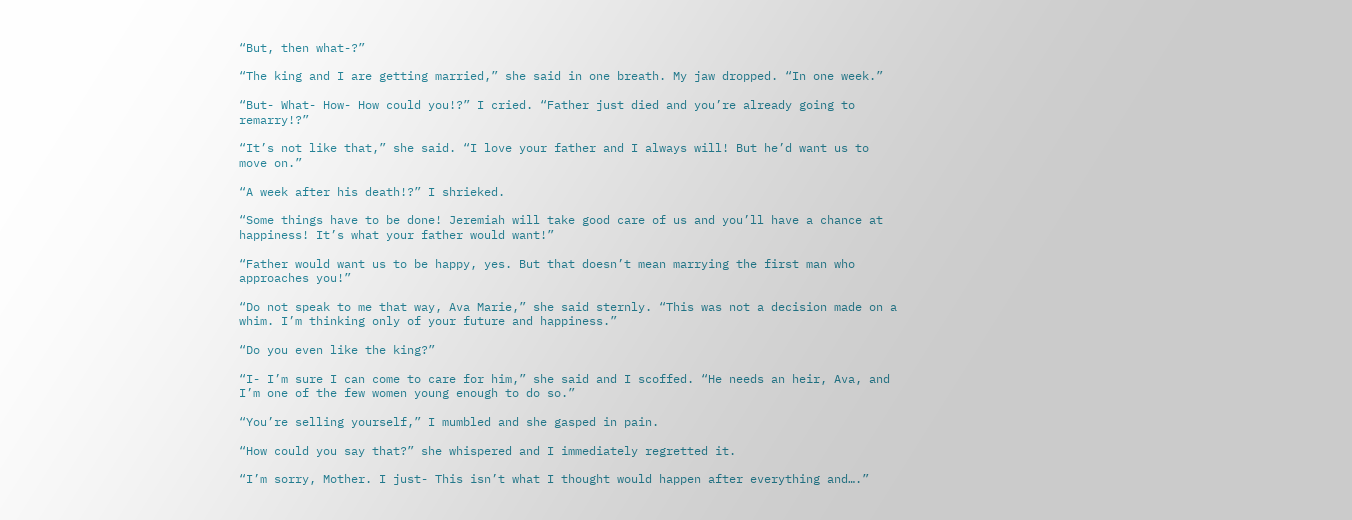“But, then what-?”

“The king and I are getting married,” she said in one breath. My jaw dropped. “In one week.”

“But- What- How- How could you!?” I cried. “Father just died and you’re already going to remarry!?”

“It’s not like that,” she said. “I love your father and I always will! But he’d want us to move on.”

“A week after his death!?” I shrieked.

“Some things have to be done! Jeremiah will take good care of us and you’ll have a chance at happiness! It’s what your father would want!”

“Father would want us to be happy, yes. But that doesn’t mean marrying the first man who approaches you!”

“Do not speak to me that way, Ava Marie,” she said sternly. “This was not a decision made on a whim. I’m thinking only of your future and happiness.”

“Do you even like the king?”

“I- I’m sure I can come to care for him,” she said and I scoffed. “He needs an heir, Ava, and I’m one of the few women young enough to do so.”

“You’re selling yourself,” I mumbled and she gasped in pain.

“How could you say that?” she whispered and I immediately regretted it.

“I’m sorry, Mother. I just- This isn’t what I thought would happen after everything and….”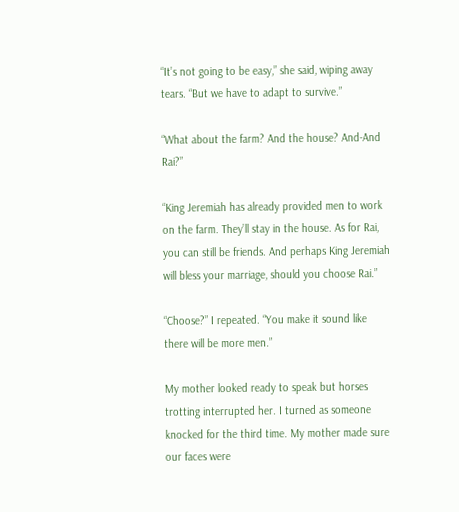“It’s not going to be easy,” she said, wiping away tears. “But we have to adapt to survive.”

“What about the farm? And the house? And-And Rai?”

“King Jeremiah has already provided men to work on the farm. They’ll stay in the house. As for Rai, you can still be friends. And perhaps King Jeremiah will bless your marriage, should you choose Rai.”

“Choose?” I repeated. “You make it sound like there will be more men.”

My mother looked ready to speak but horses trotting interrupted her. I turned as someone knocked for the third time. My mother made sure our faces were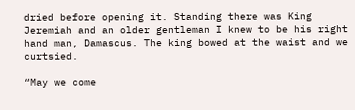dried before opening it. Standing there was King Jeremiah and an older gentleman I knew to be his right hand man, Damascus. The king bowed at the waist and we curtsied.

“May we come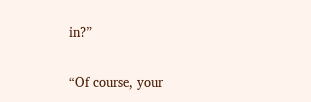in?”

“Of course, your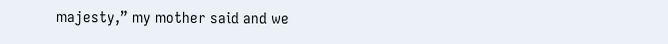majesty,” my mother said and we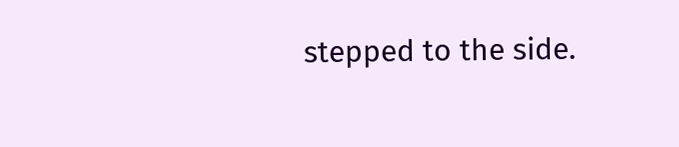stepped to the side.